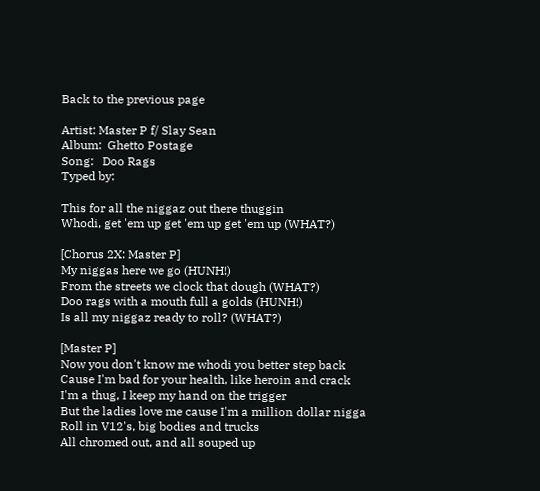Back to the previous page

Artist: Master P f/ Slay Sean
Album:  Ghetto Postage
Song:   Doo Rags
Typed by:

This for all the niggaz out there thuggin
Whodi, get 'em up get 'em up get 'em up (WHAT?)

[Chorus 2X: Master P]
My niggas here we go (HUNH!)
From the streets we clock that dough (WHAT?)
Doo rags with a mouth full a golds (HUNH!)
Is all my niggaz ready to roll? (WHAT?)

[Master P]
Now you don't know me whodi you better step back
Cause I'm bad for your health, like heroin and crack
I'm a thug, I keep my hand on the trigger
But the ladies love me cause I'm a million dollar nigga
Roll in V12's, big bodies and trucks
All chromed out, and all souped up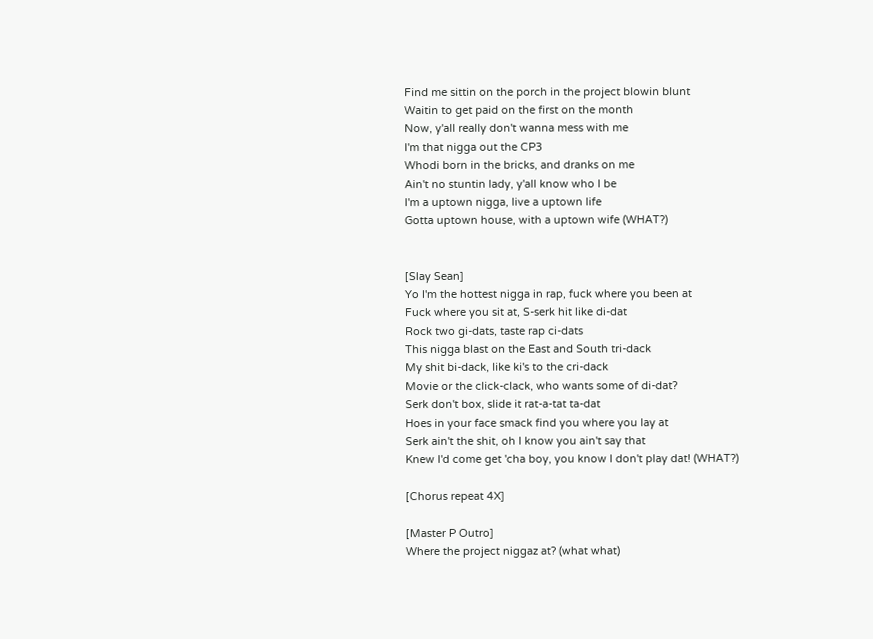Find me sittin on the porch in the project blowin blunt
Waitin to get paid on the first on the month
Now, y'all really don't wanna mess with me
I'm that nigga out the CP3
Whodi born in the bricks, and dranks on me
Ain't no stuntin lady, y'all know who I be
I'm a uptown nigga, live a uptown life
Gotta uptown house, with a uptown wife (WHAT?)


[Slay Sean]
Yo I'm the hottest nigga in rap, fuck where you been at
Fuck where you sit at, S-serk hit like di-dat
Rock two gi-dats, taste rap ci-dats
This nigga blast on the East and South tri-dack
My shit bi-dack, like ki's to the cri-dack
Movie or the click-clack, who wants some of di-dat?
Serk don't box, slide it rat-a-tat ta-dat
Hoes in your face smack find you where you lay at
Serk ain't the shit, oh I know you ain't say that
Knew I'd come get 'cha boy, you know I don't play dat! (WHAT?)

[Chorus repeat 4X]

[Master P Outro]
Where the project niggaz at? (what what)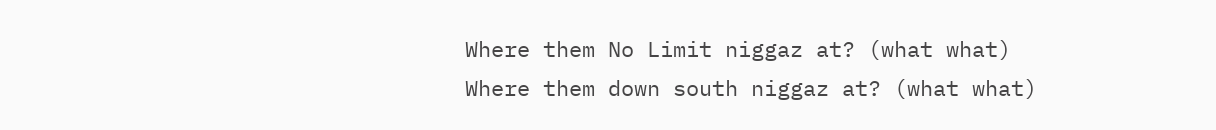Where them No Limit niggaz at? (what what)
Where them down south niggaz at? (what what)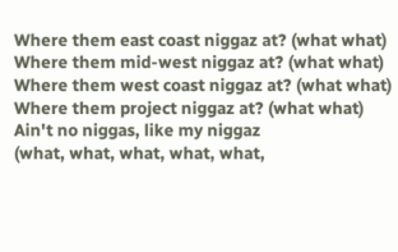Where them east coast niggaz at? (what what)
Where them mid-west niggaz at? (what what)
Where them west coast niggaz at? (what what)
Where them project niggaz at? (what what)
Ain't no niggas, like my niggaz
(what, what, what, what, what,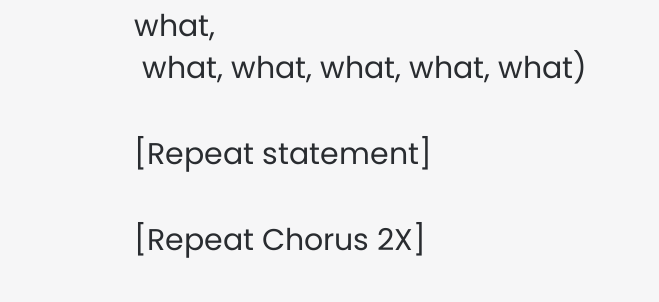what,
 what, what, what, what, what)

[Repeat statement]

[Repeat Chorus 2X]